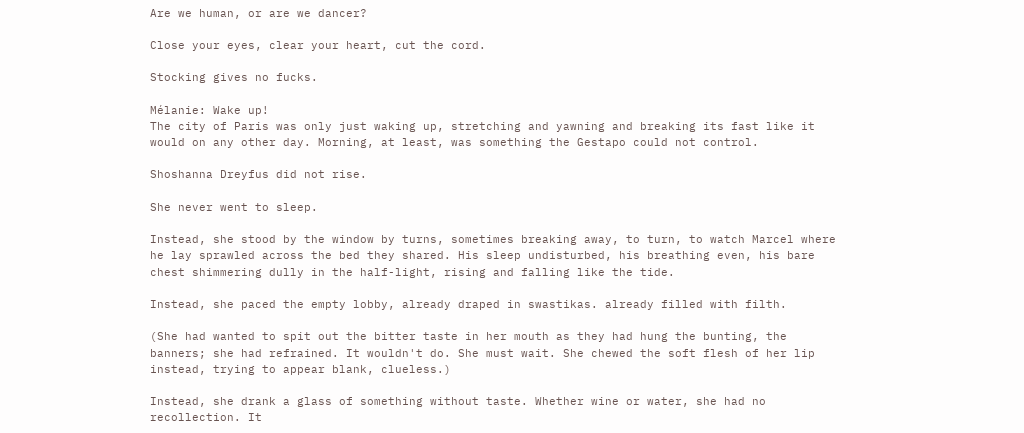Are we human, or are we dancer?

Close your eyes, clear your heart, cut the cord.

Stocking gives no fucks.

Mélanie: Wake up!
The city of Paris was only just waking up, stretching and yawning and breaking its fast like it would on any other day. Morning, at least, was something the Gestapo could not control.

Shoshanna Dreyfus did not rise.

She never went to sleep.

Instead, she stood by the window by turns, sometimes breaking away, to turn, to watch Marcel where he lay sprawled across the bed they shared. His sleep undisturbed, his breathing even, his bare chest shimmering dully in the half-light, rising and falling like the tide.

Instead, she paced the empty lobby, already draped in swastikas. already filled with filth.

(She had wanted to spit out the bitter taste in her mouth as they had hung the bunting, the banners; she had refrained. It wouldn't do. She must wait. She chewed the soft flesh of her lip instead, trying to appear blank, clueless.)

Instead, she drank a glass of something without taste. Whether wine or water, she had no recollection. It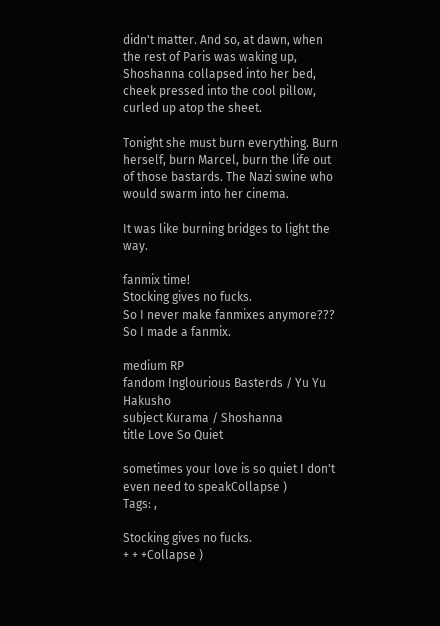didn't matter. And so, at dawn, when the rest of Paris was waking up, Shoshanna collapsed into her bed, cheek pressed into the cool pillow, curled up atop the sheet.

Tonight she must burn everything. Burn herself, burn Marcel, burn the life out of those bastards. The Nazi swine who would swarm into her cinema.

It was like burning bridges to light the way.

fanmix time!
Stocking gives no fucks.
So I never make fanmixes anymore??? So I made a fanmix.

medium RP
fandom Inglourious Basterds / Yu Yu Hakusho
subject Kurama / Shoshanna
title Love So Quiet

sometimes your love is so quiet I don't even need to speakCollapse )
Tags: ,

Stocking gives no fucks.
+ + +Collapse )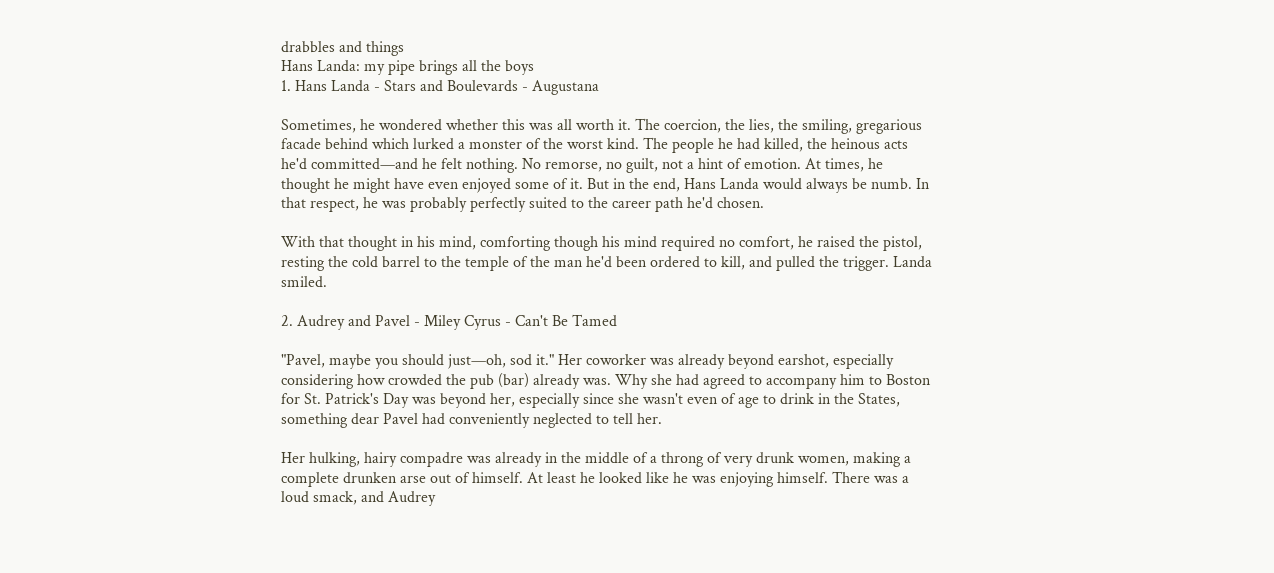drabbles and things
Hans Landa: my pipe brings all the boys
1. Hans Landa - Stars and Boulevards - Augustana

Sometimes, he wondered whether this was all worth it. The coercion, the lies, the smiling, gregarious facade behind which lurked a monster of the worst kind. The people he had killed, the heinous acts he'd committed—and he felt nothing. No remorse, no guilt, not a hint of emotion. At times, he thought he might have even enjoyed some of it. But in the end, Hans Landa would always be numb. In that respect, he was probably perfectly suited to the career path he'd chosen.

With that thought in his mind, comforting though his mind required no comfort, he raised the pistol, resting the cold barrel to the temple of the man he'd been ordered to kill, and pulled the trigger. Landa smiled.

2. Audrey and Pavel - Miley Cyrus - Can't Be Tamed

"Pavel, maybe you should just—oh, sod it." Her coworker was already beyond earshot, especially considering how crowded the pub (bar) already was. Why she had agreed to accompany him to Boston for St. Patrick's Day was beyond her, especially since she wasn't even of age to drink in the States, something dear Pavel had conveniently neglected to tell her.

Her hulking, hairy compadre was already in the middle of a throng of very drunk women, making a complete drunken arse out of himself. At least he looked like he was enjoying himself. There was a loud smack, and Audrey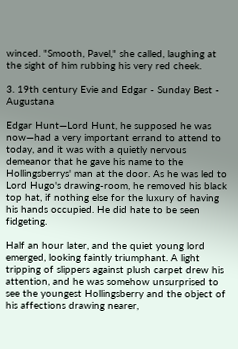winced. "Smooth, Pavel," she called, laughing at the sight of him rubbing his very red cheek.

3. 19th century Evie and Edgar - Sunday Best - Augustana

Edgar Hunt—Lord Hunt, he supposed he was now—had a very important errand to attend to today, and it was with a quietly nervous demeanor that he gave his name to the Hollingsberrys' man at the door. As he was led to Lord Hugo's drawing-room, he removed his black top hat, if nothing else for the luxury of having his hands occupied. He did hate to be seen fidgeting.

Half an hour later, and the quiet young lord emerged, looking faintly triumphant. A light tripping of slippers against plush carpet drew his attention, and he was somehow unsurprised to see the youngest Hollingsberry and the object of his affections drawing nearer,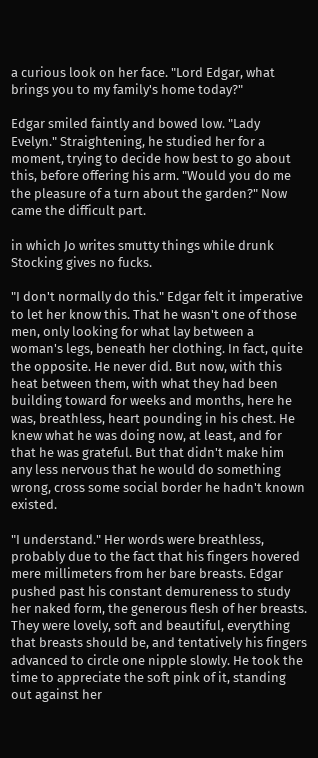a curious look on her face. "Lord Edgar, what brings you to my family's home today?"

Edgar smiled faintly and bowed low. "Lady Evelyn." Straightening, he studied her for a moment, trying to decide how best to go about this, before offering his arm. "Would you do me the pleasure of a turn about the garden?" Now came the difficult part.

in which Jo writes smutty things while drunk
Stocking gives no fucks.

"I don't normally do this." Edgar felt it imperative to let her know this. That he wasn't one of those men, only looking for what lay between a woman's legs, beneath her clothing. In fact, quite the opposite. He never did. But now, with this heat between them, with what they had been building toward for weeks and months, here he was, breathless, heart pounding in his chest. He knew what he was doing now, at least, and for that he was grateful. But that didn't make him any less nervous that he would do something wrong, cross some social border he hadn't known existed.

"I understand." Her words were breathless, probably due to the fact that his fingers hovered mere millimeters from her bare breasts. Edgar pushed past his constant demureness to study her naked form, the generous flesh of her breasts. They were lovely, soft and beautiful, everything that breasts should be, and tentatively his fingers advanced to circle one nipple slowly. He took the time to appreciate the soft pink of it, standing out against her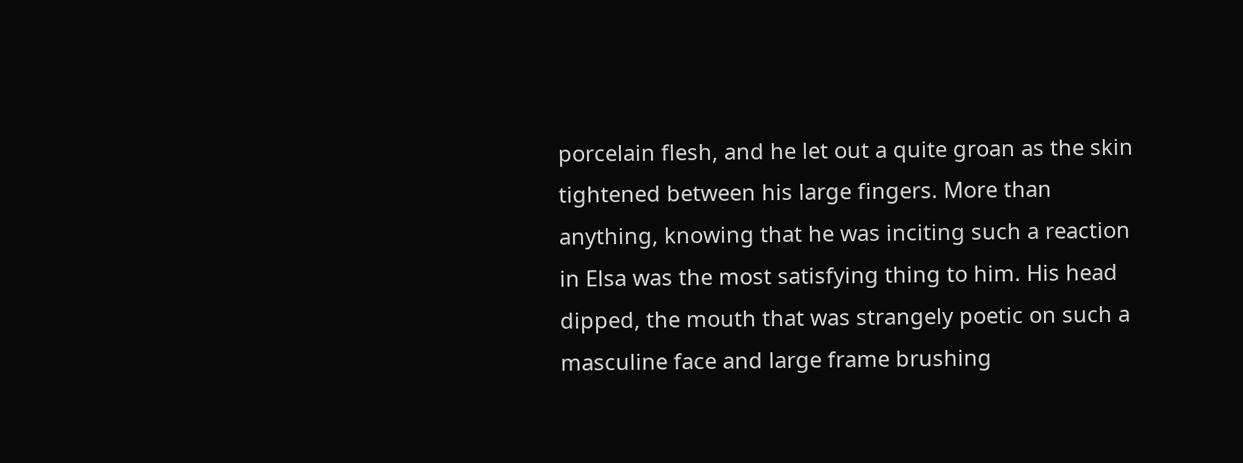porcelain flesh, and he let out a quite groan as the skin tightened between his large fingers. More than anything, knowing that he was inciting such a reaction in Elsa was the most satisfying thing to him. His head dipped, the mouth that was strangely poetic on such a masculine face and large frame brushing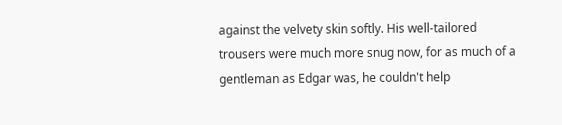against the velvety skin softly. His well-tailored trousers were much more snug now, for as much of a gentleman as Edgar was, he couldn't help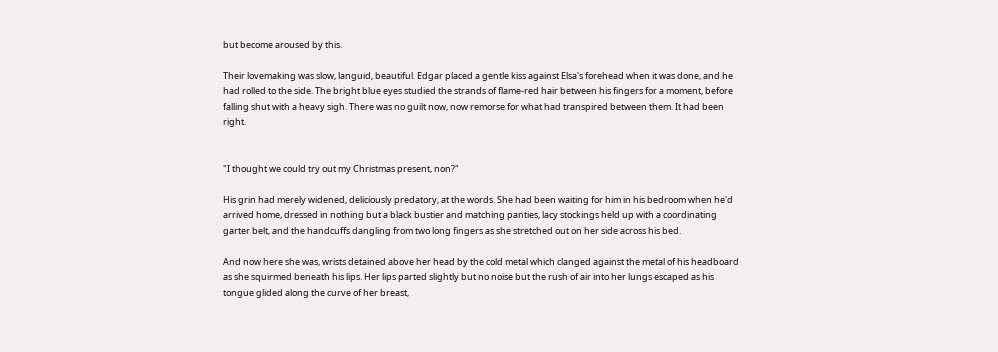but become aroused by this.

Their lovemaking was slow, languid, beautiful. Edgar placed a gentle kiss against Elsa's forehead when it was done, and he had rolled to the side. The bright blue eyes studied the strands of flame-red hair between his fingers for a moment, before falling shut with a heavy sigh. There was no guilt now, now remorse for what had transpired between them. It had been right.


"I thought we could try out my Christmas present, non?"

His grin had merely widened, deliciously predatory, at the words. She had been waiting for him in his bedroom when he'd arrived home, dressed in nothing but a black bustier and matching panties, lacy stockings held up with a coordinating garter belt, and the handcuffs dangling from two long fingers as she stretched out on her side across his bed.

And now here she was, wrists detained above her head by the cold metal which clanged against the metal of his headboard as she squirmed beneath his lips. Her lips parted slightly but no noise but the rush of air into her lungs escaped as his tongue glided along the curve of her breast,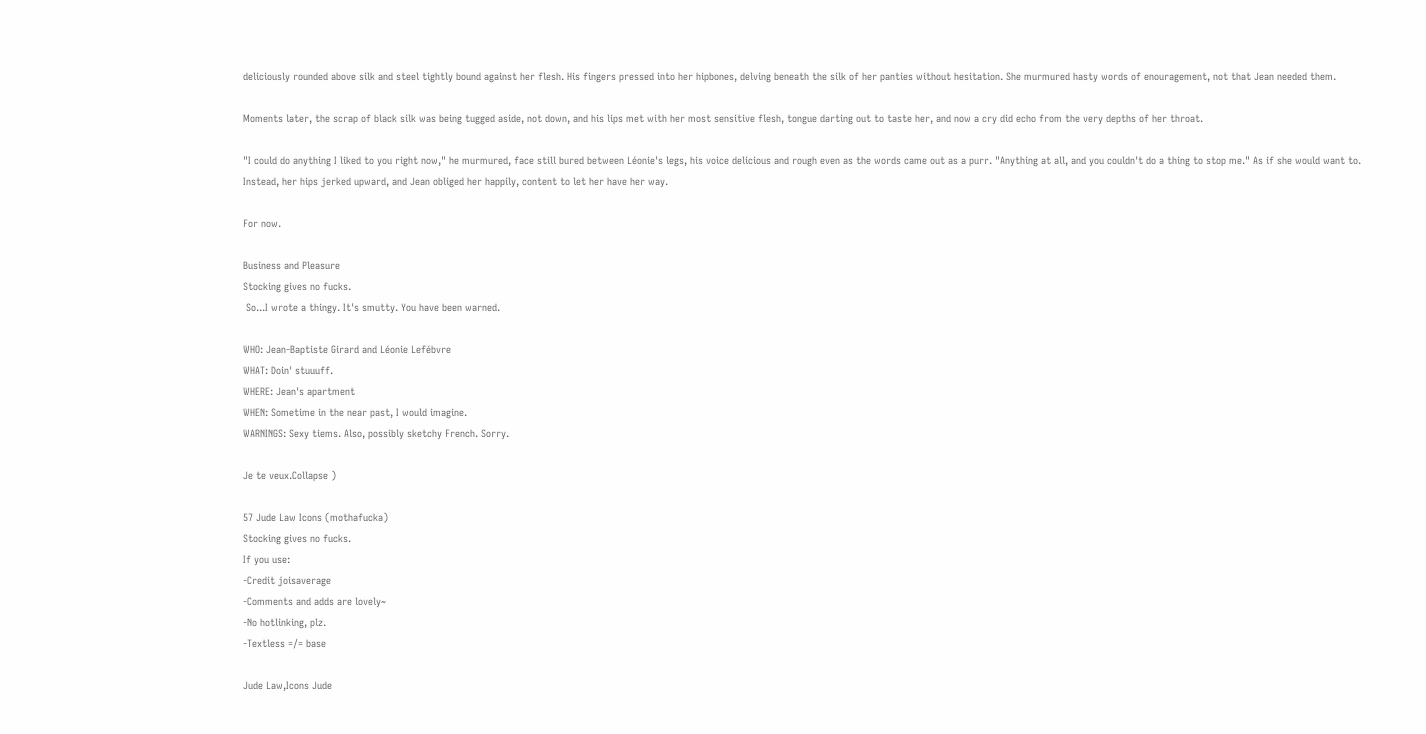deliciously rounded above silk and steel tightly bound against her flesh. His fingers pressed into her hipbones, delving beneath the silk of her panties without hesitation. She murmured hasty words of enouragement, not that Jean needed them.

Moments later, the scrap of black silk was being tugged aside, not down, and his lips met with her most sensitive flesh, tongue darting out to taste her, and now a cry did echo from the very depths of her throat.

"I could do anything I liked to you right now," he murmured, face still bured between Léonie's legs, his voice delicious and rough even as the words came out as a purr. "Anything at all, and you couldn't do a thing to stop me." As if she would want to. Instead, her hips jerked upward, and Jean obliged her happily, content to let her have her way.

For now.

Business and Pleasure
Stocking gives no fucks.
 So...I wrote a thingy. It's smutty. You have been warned.

WHO: Jean-Baptiste Girard and Léonie Lefébvre
WHAT: Doin' stuuuff.
WHERE: Jean's apartment
WHEN: Sometime in the near past, I would imagine.
WARNINGS: Sexy tiems. Also, possibly sketchy French. Sorry.

Je te veux.Collapse )

57 Jude Law Icons (mothafucka)
Stocking gives no fucks.
If you use:
-Credit joisaverage
-Comments and adds are lovely~
-No hotlinking, plz.
-Textless =/= base

Jude Law,Icons Jude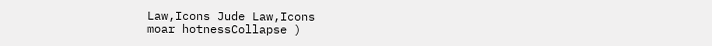Law,Icons Jude Law,Icons
moar hotnessCollapse )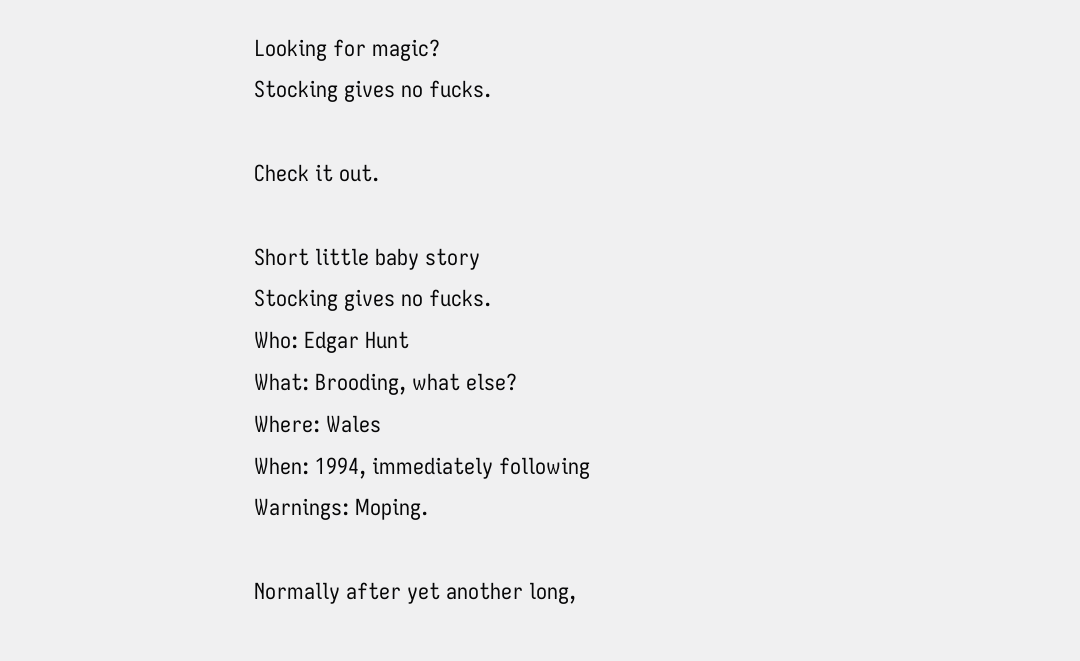Looking for magic?
Stocking gives no fucks.

Check it out.

Short little baby story
Stocking gives no fucks.
Who: Edgar Hunt
What: Brooding, what else?
Where: Wales
When: 1994, immediately following
Warnings: Moping.

Normally after yet another long,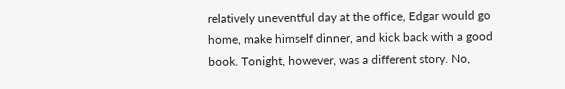relatively uneventful day at the office, Edgar would go home, make himself dinner, and kick back with a good book. Tonight, however, was a different story. No,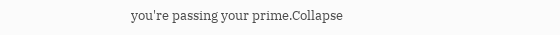you're passing your prime.Collapse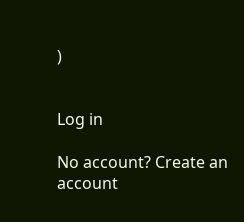)


Log in

No account? Create an account